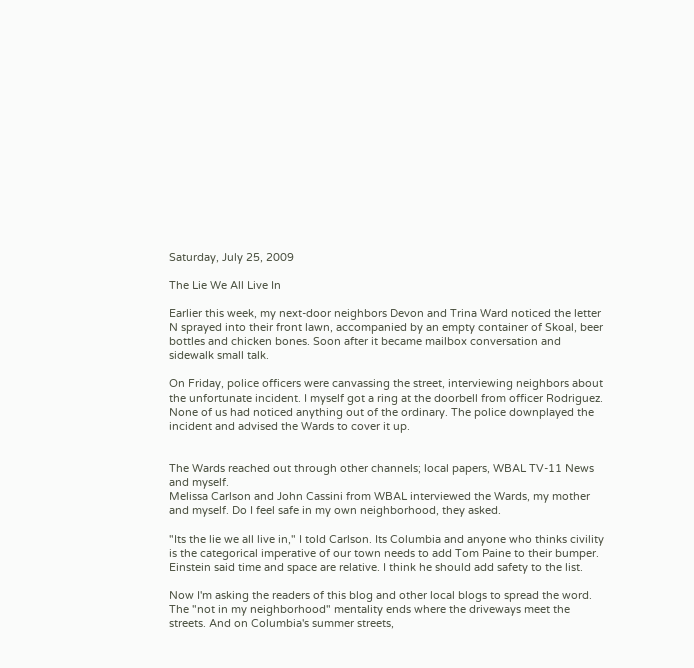Saturday, July 25, 2009

The Lie We All Live In

Earlier this week, my next-door neighbors Devon and Trina Ward noticed the letter N sprayed into their front lawn, accompanied by an empty container of Skoal, beer bottles and chicken bones. Soon after it became mailbox conversation and sidewalk small talk.

On Friday, police officers were canvassing the street, interviewing neighbors about the unfortunate incident. I myself got a ring at the doorbell from officer Rodriguez. None of us had noticed anything out of the ordinary. The police downplayed the incident and advised the Wards to cover it up.


The Wards reached out through other channels; local papers, WBAL TV-11 News and myself.
Melissa Carlson and John Cassini from WBAL interviewed the Wards, my mother and myself. Do I feel safe in my own neighborhood, they asked.

"Its the lie we all live in," I told Carlson. Its Columbia and anyone who thinks civility is the categorical imperative of our town needs to add Tom Paine to their bumper. Einstein said time and space are relative. I think he should add safety to the list.

Now I'm asking the readers of this blog and other local blogs to spread the word. The "not in my neighborhood" mentality ends where the driveways meet the streets. And on Columbia's summer streets,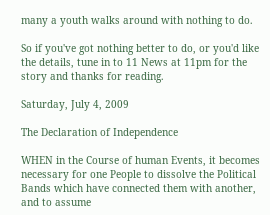many a youth walks around with nothing to do.

So if you've got nothing better to do, or you'd like the details, tune in to 11 News at 11pm for the story and thanks for reading.

Saturday, July 4, 2009

The Declaration of Independence

WHEN in the Course of human Events, it becomes necessary for one People to dissolve the Political Bands which have connected them with another, and to assume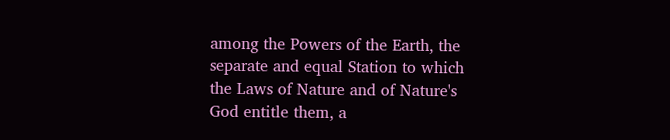among the Powers of the Earth, the separate and equal Station to which the Laws of Nature and of Nature's God entitle them, a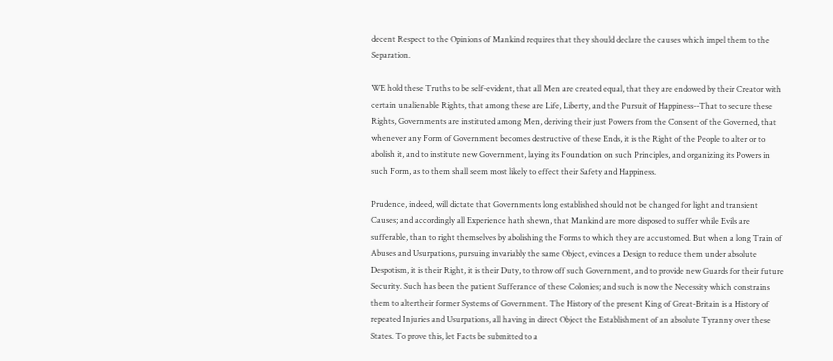decent Respect to the Opinions of Mankind requires that they should declare the causes which impel them to the Separation.

WE hold these Truths to be self-evident, that all Men are created equal, that they are endowed by their Creator with certain unalienable Rights, that among these are Life, Liberty, and the Pursuit of Happiness--That to secure these Rights, Governments are instituted among Men, deriving their just Powers from the Consent of the Governed, that whenever any Form of Government becomes destructive of these Ends, it is the Right of the People to alter or to abolish it, and to institute new Government, laying its Foundation on such Principles, and organizing its Powers in such Form, as to them shall seem most likely to effect their Safety and Happiness.

Prudence, indeed, will dictate that Governments long established should not be changed for light and transient Causes; and accordingly all Experience hath shewn, that Mankind are more disposed to suffer while Evils are sufferable, than to right themselves by abolishing the Forms to which they are accustomed. But when a long Train of Abuses and Usurpations, pursuing invariably the same Object, evinces a Design to reduce them under absolute Despotism, it is their Right, it is their Duty, to throw off such Government, and to provide new Guards for their future Security. Such has been the patient Sufferance of these Colonies; and such is now the Necessity which constrains them to altertheir former Systems of Government. The History of the present King of Great-Britain is a History of repeated Injuries and Usurpations, all having in direct Object the Establishment of an absolute Tyranny over these States. To prove this, let Facts be submitted to a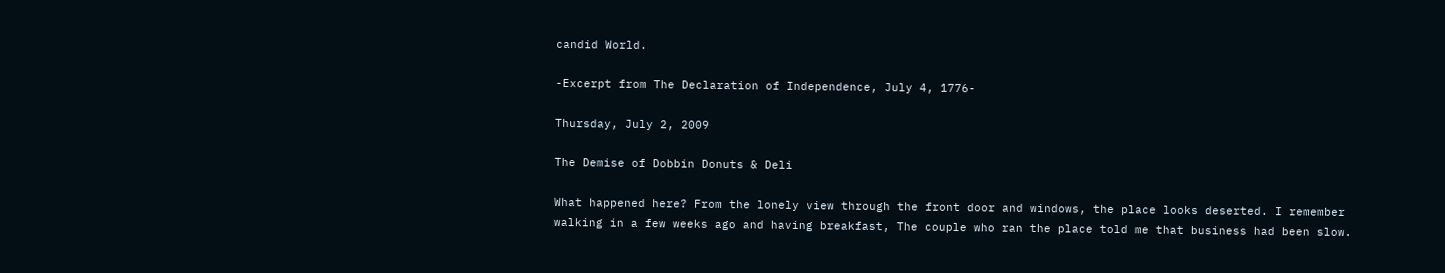candid World.

-Excerpt from The Declaration of Independence, July 4, 1776-

Thursday, July 2, 2009

The Demise of Dobbin Donuts & Deli

What happened here? From the lonely view through the front door and windows, the place looks deserted. I remember walking in a few weeks ago and having breakfast, The couple who ran the place told me that business had been slow.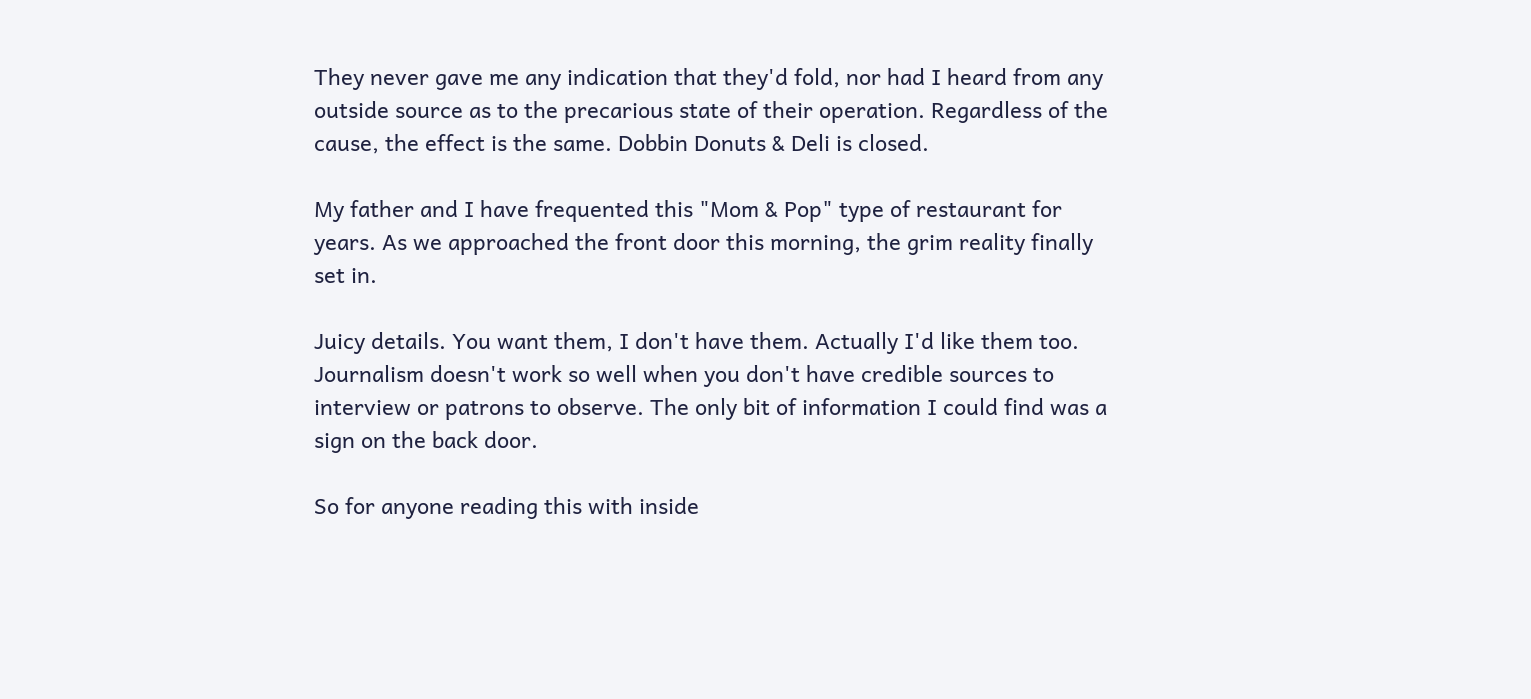They never gave me any indication that they'd fold, nor had I heard from any outside source as to the precarious state of their operation. Regardless of the cause, the effect is the same. Dobbin Donuts & Deli is closed.

My father and I have frequented this "Mom & Pop" type of restaurant for years. As we approached the front door this morning, the grim reality finally set in.

Juicy details. You want them, I don't have them. Actually I'd like them too. Journalism doesn't work so well when you don't have credible sources to interview or patrons to observe. The only bit of information I could find was a sign on the back door.

So for anyone reading this with inside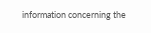information concerning the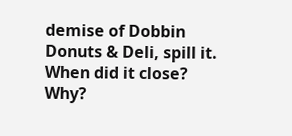demise of Dobbin Donuts & Deli, spill it. When did it close? Why?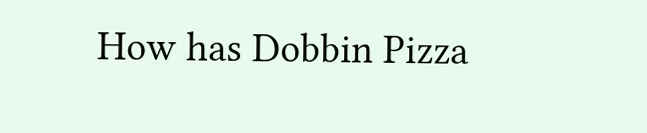How has Dobbin Pizza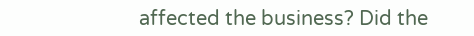affected the business? Did the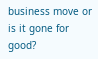business move or is it gone for good?